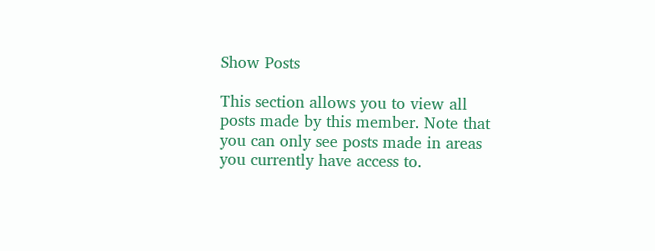Show Posts

This section allows you to view all posts made by this member. Note that you can only see posts made in areas you currently have access to.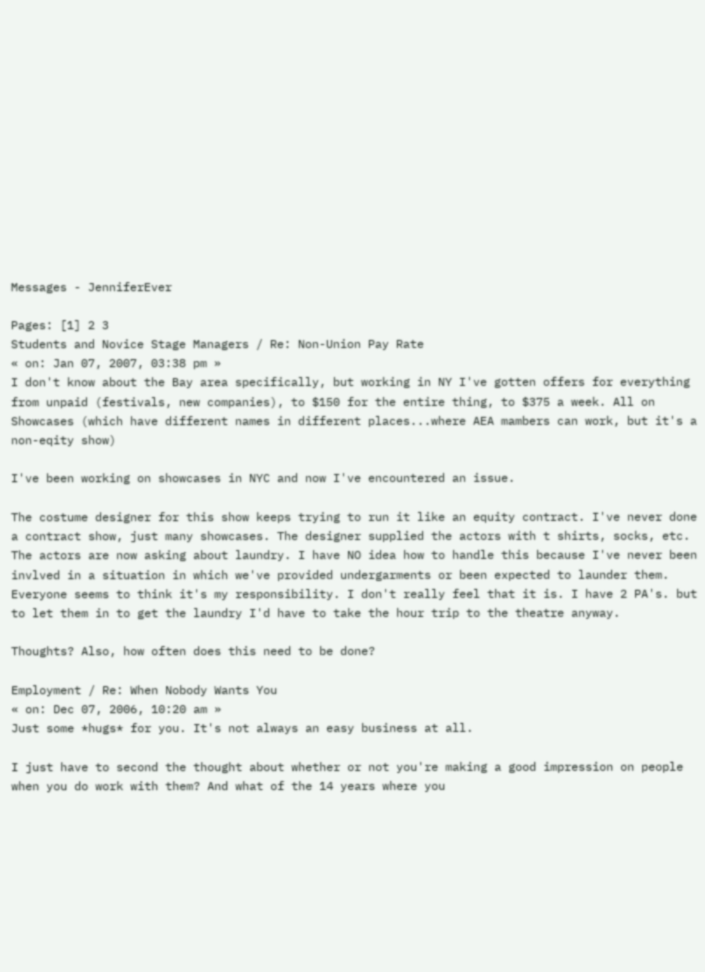Messages - JenniferEver

Pages: [1] 2 3
Students and Novice Stage Managers / Re: Non-Union Pay Rate
« on: Jan 07, 2007, 03:38 pm »
I don't know about the Bay area specifically, but working in NY I've gotten offers for everything from unpaid (festivals, new companies), to $150 for the entire thing, to $375 a week. All on Showcases (which have different names in different places...where AEA mambers can work, but it's a non-eqity show)

I've been working on showcases in NYC and now I've encountered an issue.

The costume designer for this show keeps trying to run it like an equity contract. I've never done a contract show, just many showcases. The designer supplied the actors with t shirts, socks, etc. The actors are now asking about laundry. I have NO idea how to handle this because I've never been invlved in a situation in which we've provided undergarments or been expected to launder them. Everyone seems to think it's my responsibility. I don't really feel that it is. I have 2 PA's. but to let them in to get the laundry I'd have to take the hour trip to the theatre anyway.

Thoughts? Also, how often does this need to be done?

Employment / Re: When Nobody Wants You
« on: Dec 07, 2006, 10:20 am »
Just some *hugs* for you. It's not always an easy business at all.

I just have to second the thought about whether or not you're making a good impression on people when you do work with them? And what of the 14 years where you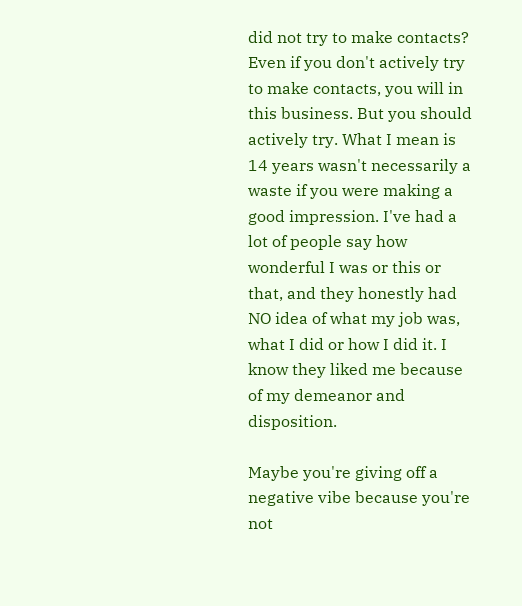did not try to make contacts? Even if you don't actively try to make contacts, you will in this business. But you should actively try. What I mean is 14 years wasn't necessarily a waste if you were making a good impression. I've had a lot of people say how wonderful I was or this or that, and they honestly had NO idea of what my job was, what I did or how I did it. I know they liked me because of my demeanor and disposition.

Maybe you're giving off a negative vibe because you're not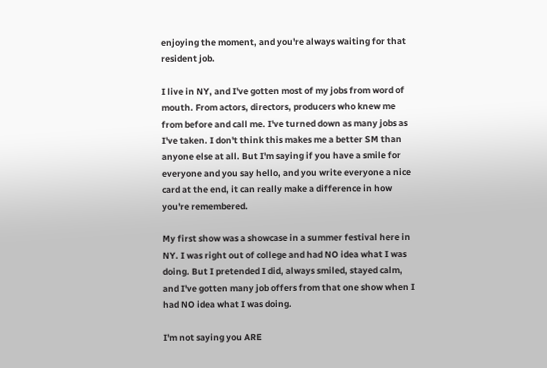enjoying the moment, and you're always waiting for that resident job.

I live in NY, and I've gotten most of my jobs from word of mouth. From actors, directors, producers who knew me from before and call me. I've turned down as many jobs as I've taken. I don't think this makes me a better SM than anyone else at all. But I'm saying if you have a smile for everyone and you say hello, and you write everyone a nice card at the end, it can really make a difference in how you're remembered.

My first show was a showcase in a summer festival here in NY. I was right out of college and had NO idea what I was doing. But I pretended I did, always smiled, stayed calm, and I've gotten many job offers from that one show when I had NO idea what I was doing.

I'm not saying you ARE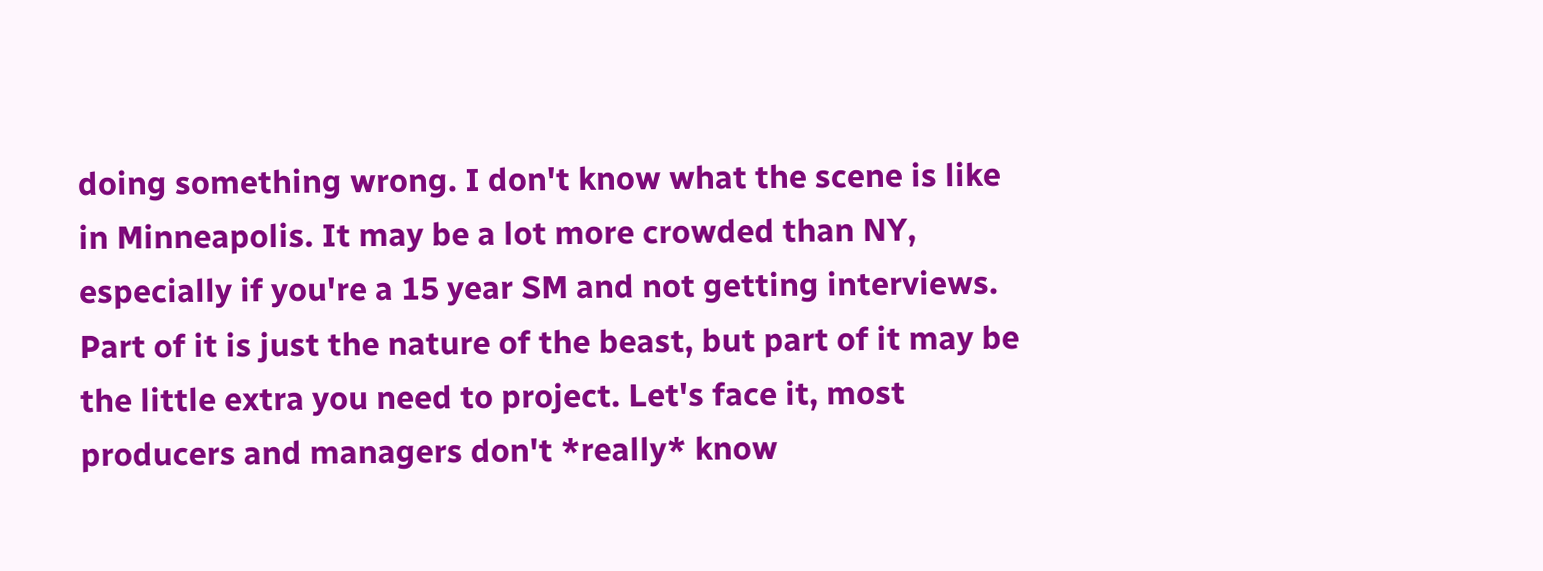doing something wrong. I don't know what the scene is like in Minneapolis. It may be a lot more crowded than NY, especially if you're a 15 year SM and not getting interviews. Part of it is just the nature of the beast, but part of it may be the little extra you need to project. Let's face it, most producers and managers don't *really* know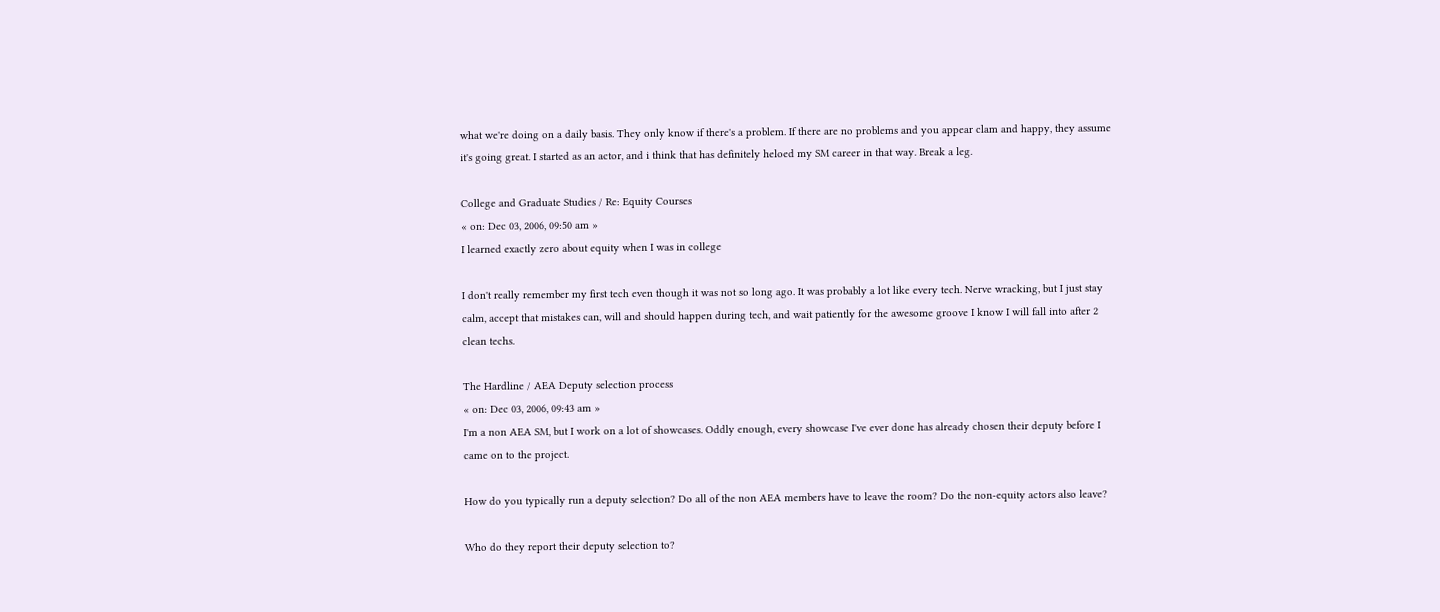what we're doing on a daily basis. They only know if there's a problem. If there are no problems and you appear clam and happy, they assume it's going great. I started as an actor, and i think that has definitely heloed my SM career in that way. Break a leg.

College and Graduate Studies / Re: Equity Courses
« on: Dec 03, 2006, 09:50 am »
I learned exactly zero about equity when I was in college

I don't really remember my first tech even though it was not so long ago. It was probably a lot like every tech. Nerve wracking, but I just stay calm, accept that mistakes can, will and should happen during tech, and wait patiently for the awesome groove I know I will fall into after 2 clean techs.

The Hardline / AEA Deputy selection process
« on: Dec 03, 2006, 09:43 am »
I'm a non AEA SM, but I work on a lot of showcases. Oddly enough, every showcase I've ever done has already chosen their deputy before I came on to the project.

How do you typically run a deputy selection? Do all of the non AEA members have to leave the room? Do the non-equity actors also leave?

Who do they report their deputy selection to?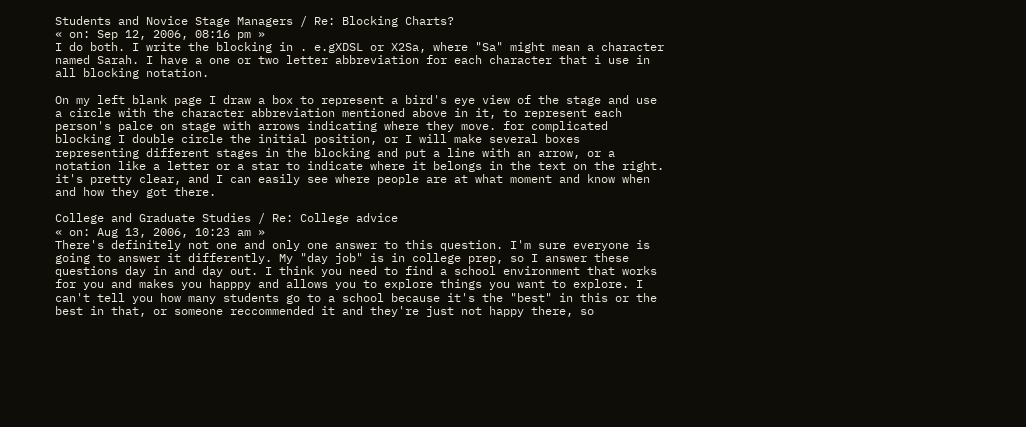Students and Novice Stage Managers / Re: Blocking Charts?
« on: Sep 12, 2006, 08:16 pm »
I do both. I write the blocking in . e.gXDSL or X2Sa, where "Sa" might mean a character named Sarah. I have a one or two letter abbreviation for each character that i use in all blocking notation.

On my left blank page I draw a box to represent a bird's eye view of the stage and use a circle with the character abbreviation mentioned above in it, to represent each person's palce on stage with arrows indicating where they move. for complicated blocking I double circle the initial position, or I will make several boxes representing different stages in the blocking and put a line with an arrow, or a notation like a letter or a star to indicate where it belongs in the text on the right. it's pretty clear, and I can easily see where people are at what moment and know when and how they got there.

College and Graduate Studies / Re: College advice
« on: Aug 13, 2006, 10:23 am »
There's definitely not one and only one answer to this question. I'm sure everyone is going to answer it differently. My "day job" is in college prep, so I answer these questions day in and day out. I think you need to find a school environment that works for you and makes you happpy and allows you to explore things you want to explore. I can't tell you how many students go to a school because it's the "best" in this or the best in that, or someone reccommended it and they're just not happy there, so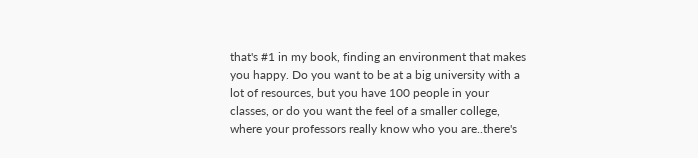that's #1 in my book, finding an environment that makes you happy. Do you want to be at a big university with a lot of resources, but you have 100 people in your classes, or do you want the feel of a smaller college, where your professors really know who you are..there's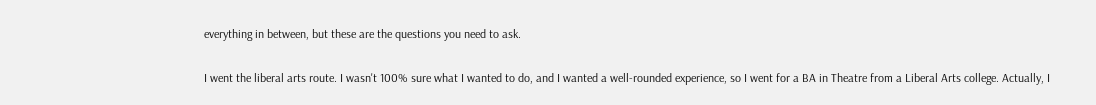everything in between, but these are the questions you need to ask.

I went the liberal arts route. I wasn't 100% sure what I wanted to do, and I wanted a well-rounded experience, so I went for a BA in Theatre from a Liberal Arts college. Actually, I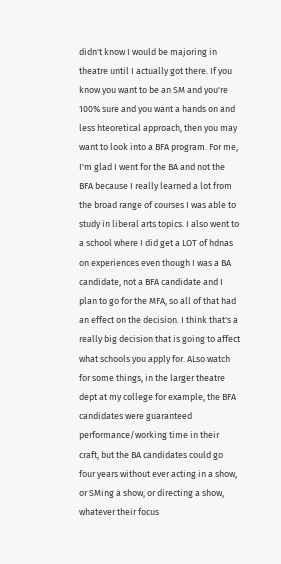didn't know I would be majoring in theatre until I actually got there. If you know you want to be an SM and you're 100% sure and you want a hands on and less hteoretical approach, then you may want to look into a BFA program. For me, I'm glad I went for the BA and not the BFA because I really learned a lot from the broad range of courses I was able to study in liberal arts topics. I also went to a school where I did get a LOT of hdnas on experiences even though I was a BA candidate, not a BFA candidate and I plan to go for the MFA, so all of that had an effect on the decision. I think that's a really big decision that is going to affect what schools you apply for. ALso watch for some things, in the larger theatre dept at my college for example, the BFA candidates were guaranteed performance/working time in their craft, but the BA candidates could go four years without ever acting in a show, or SMing a show, or directing a show, whatever their focus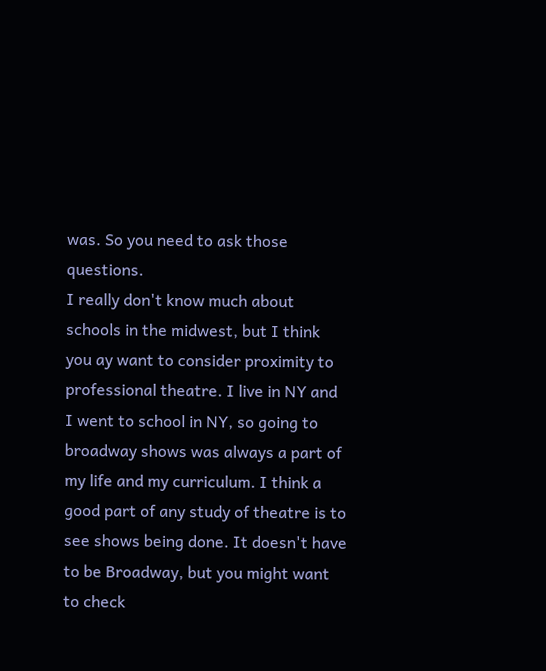was. So you need to ask those questions.
I really don't know much about schools in the midwest, but I think you ay want to consider proximity to professional theatre. I live in NY and I went to school in NY, so going to broadway shows was always a part of my life and my curriculum. I think a good part of any study of theatre is to see shows being done. It doesn't have to be Broadway, but you might want to check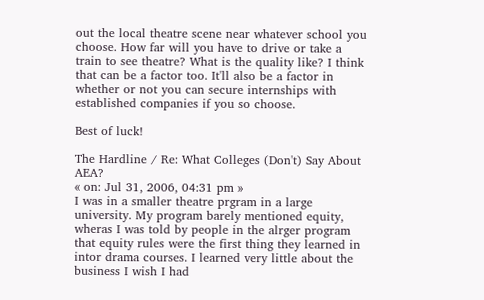out the local theatre scene near whatever school you choose. How far will you have to drive or take a train to see theatre? What is the quality like? I think that can be a factor too. It'll also be a factor in whether or not you can secure internships with established companies if you so choose.

Best of luck!

The Hardline / Re: What Colleges (Don't) Say About AEA?
« on: Jul 31, 2006, 04:31 pm »
I was in a smaller theatre prgram in a large university. My program barely mentioned equity, wheras I was told by people in the alrger program that equity rules were the first thing they learned in intor drama courses. I learned very little about the business I wish I had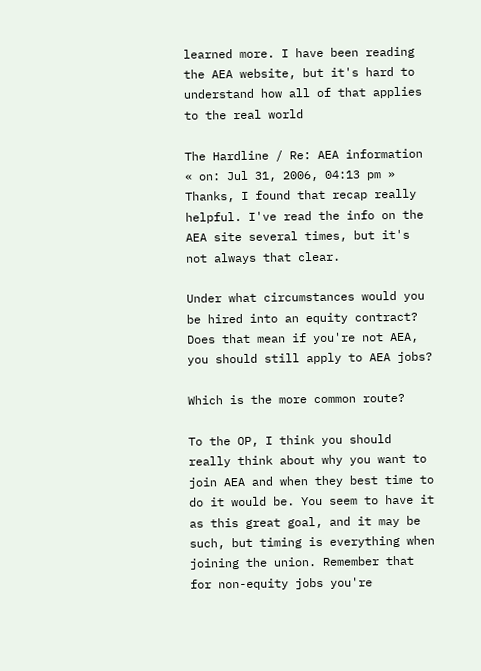learned more. I have been reading the AEA website, but it's hard to understand how all of that applies to the real world

The Hardline / Re: AEA information
« on: Jul 31, 2006, 04:13 pm »
Thanks, I found that recap really helpful. I've read the info on the AEA site several times, but it's not always that clear.

Under what circumstances would you be hired into an equity contract? Does that mean if you're not AEA, you should still apply to AEA jobs?

Which is the more common route?

To the OP, I think you should really think about why you want to join AEA and when they best time to do it would be. You seem to have it as this great goal, and it may be such, but timing is everything when joining the union. Remember that for non-equity jobs you're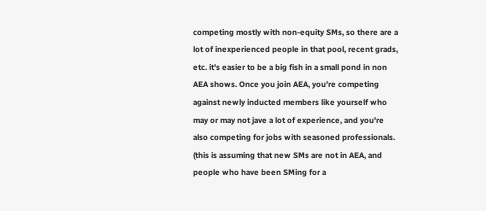competing mostly with non-equity SMs, so there are a lot of inexperienced people in that pool, recent grads, etc. it's easier to be a big fish in a small pond in non AEA shows. Once you join AEA, you're competing against newly inducted members like yourself who may or may not jave a lot of experience, and you're also competing for jobs with seasoned professionals. (this is assuming that new SMs are not in AEA, and people who have been SMing for a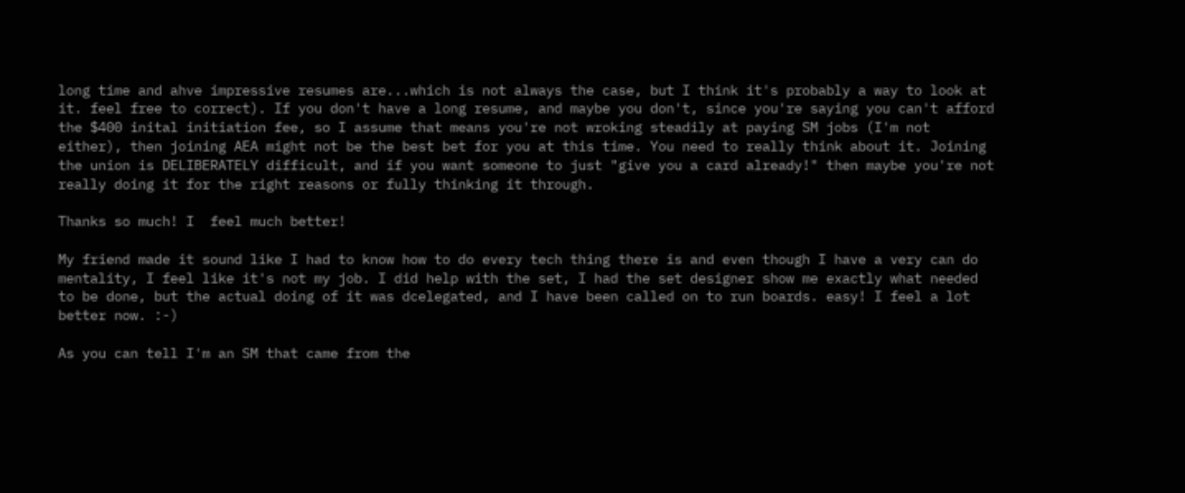long time and ahve impressive resumes are...which is not always the case, but I think it's probably a way to look at it. feel free to correct). If you don't have a long resume, and maybe you don't, since you're saying you can't afford the $400 inital initiation fee, so I assume that means you're not wroking steadily at paying SM jobs (I'm not either), then joining AEA might not be the best bet for you at this time. You need to really think about it. Joining the union is DELIBERATELY difficult, and if you want someone to just "give you a card already!" then maybe you're not really doing it for the right reasons or fully thinking it through.

Thanks so much! I  feel much better!

My friend made it sound like I had to know how to do every tech thing there is and even though I have a very can do mentality, I feel like it's not my job. I did help with the set, I had the set designer show me exactly what needed to be done, but the actual doing of it was dcelegated, and I have been called on to run boards. easy! I feel a lot better now. :-)

As you can tell I'm an SM that came from the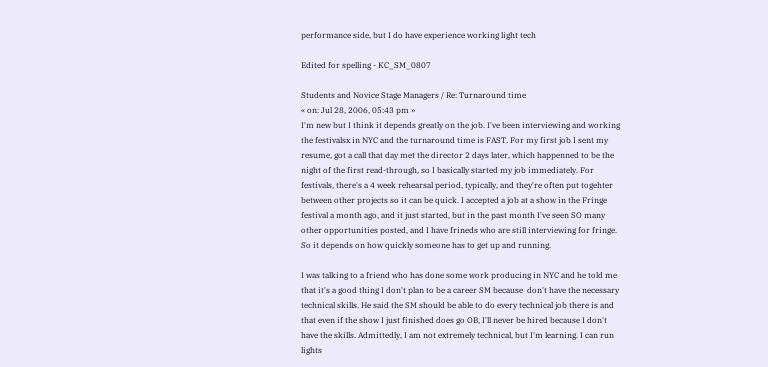performance side, but I do have experience working light tech

Edited for spelling - KC_SM_0807

Students and Novice Stage Managers / Re: Turnaround time
« on: Jul 28, 2006, 05:43 pm »
I'm new but I think it depends greatly on the job. I've been interviewing and working the festivalsx in NYC and the turnaround time is FAST. For my first job I sent my resume, got a call that day met the director 2 days later, which happenned to be the night of the first read-through, so I basically started my job immediately. For festivals, there's a 4 week rehearsal period, typically, and they're often put togehter between other projects so it can be quick. I accepted a job at a show in the Fringe festival a month ago, and it just started, but in the past month I've seen SO many other opportunities posted, and I have frineds who are still interviewing for fringe. So it depends on how quickly someone has to get up and running.

I was talking to a friend who has done some work producing in NYC and he told me that it's a good thing I don't plan to be a career SM because  don't have the necessary technical skills. He said the SM should be able to do every technical job there is and that even if the show I just finished does go OB, I'll never be hired because I don't have the skills. Admittedly, I am not extremely technical, but I'm learning. I can run lights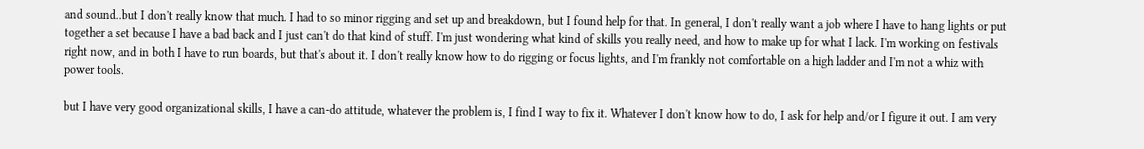and sound..but I don't really know that much. I had to so minor rigging and set up and breakdown, but I found help for that. In general, I don't really want a job where I have to hang lights or put together a set because I have a bad back and I just can't do that kind of stuff. I'm just wondering what kind of skills you really need, and how to make up for what I lack. I'm working on festivals right now, and in both I have to run boards, but that's about it. I don't really know how to do rigging or focus lights, and I'm frankly not comfortable on a high ladder and I'm not a whiz with power tools.

but I have very good organizational skills, I have a can-do attitude, whatever the problem is, I find I way to fix it. Whatever I don't know how to do, I ask for help and/or I figure it out. I am very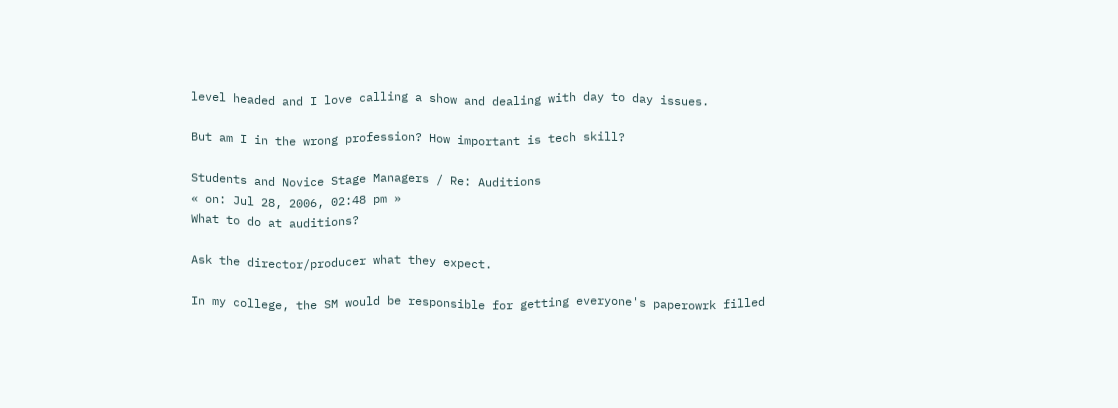level headed and I love calling a show and dealing with day to day issues.

But am I in the wrong profession? How important is tech skill?

Students and Novice Stage Managers / Re: Auditions
« on: Jul 28, 2006, 02:48 pm »
What to do at auditions?

Ask the director/producer what they expect.

In my college, the SM would be responsible for getting everyone's paperowrk filled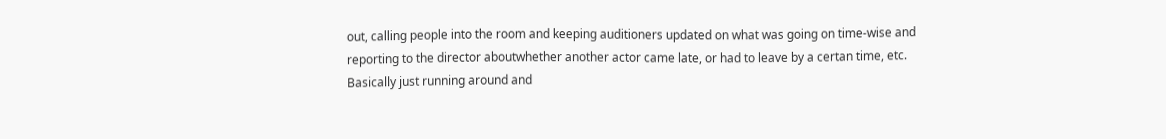out, calling people into the room and keeping auditioners updated on what was going on time-wise and reporting to the director aboutwhether another actor came late, or had to leave by a certan time, etc. Basically just running around and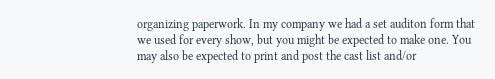organizing paperwork. In my company we had a set auditon form that we used for every show, but you might be expected to make one. You may also be expected to print and post the cast list and/or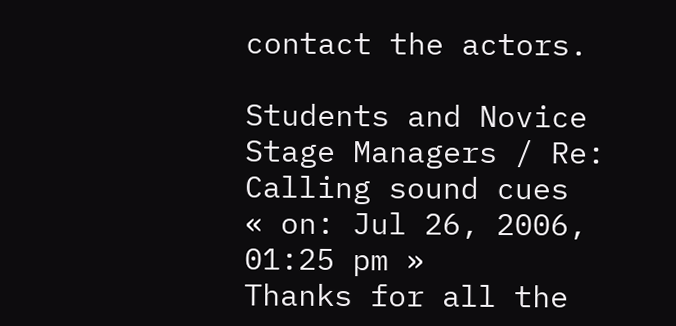contact the actors.

Students and Novice Stage Managers / Re: Calling sound cues
« on: Jul 26, 2006, 01:25 pm »
Thanks for all the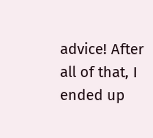advice! After all of that, I ended up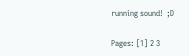running sound!  ;D

Pages: [1] 2 3